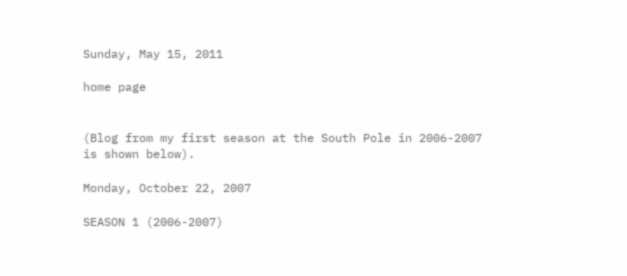Sunday, May 15, 2011

home page


(Blog from my first season at the South Pole in 2006-2007 is shown below).

Monday, October 22, 2007

SEASON 1 (2006-2007)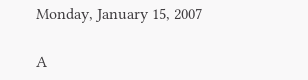Monday, January 15, 2007

A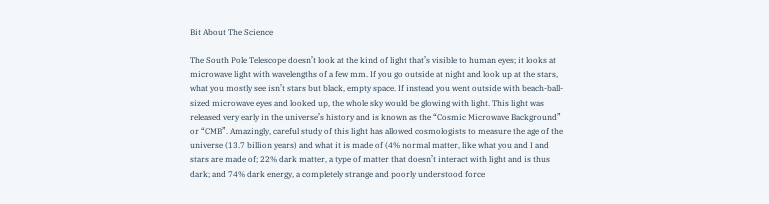Bit About The Science

The South Pole Telescope doesn’t look at the kind of light that’s visible to human eyes; it looks at microwave light with wavelengths of a few mm. If you go outside at night and look up at the stars, what you mostly see isn’t stars but black, empty space. If instead you went outside with beach-ball-sized microwave eyes and looked up, the whole sky would be glowing with light. This light was released very early in the universe’s history and is known as the “Cosmic Microwave Background” or “CMB”. Amazingly, careful study of this light has allowed cosmologists to measure the age of the universe (13.7 billion years) and what it is made of (4% normal matter, like what you and I and stars are made of; 22% dark matter, a type of matter that doesn’t interact with light and is thus dark; and 74% dark energy, a completely strange and poorly understood force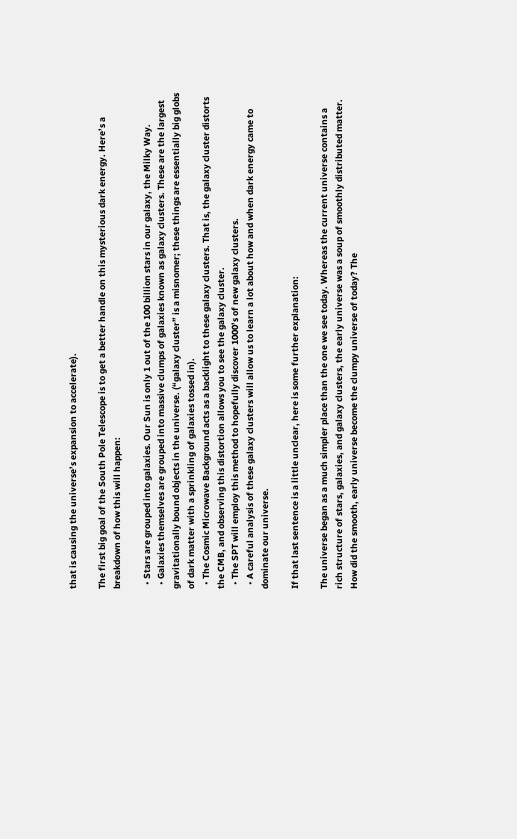that is causing the universe’s expansion to accelerate).

The first big goal of the South Pole Telescope is to get a better handle on this mysterious dark energy. Here’s a breakdown of how this will happen:

  • Stars are grouped into galaxies. Our Sun is only 1 out of the 100 billion stars in our galaxy, the Milky Way.
  • Galaxies themselves are grouped into massive clumps of galaxies known as galaxy clusters. These are the largest gravitationally bound objects in the universe. (“galaxy cluster” is a misnomer; these things are essentially big globs of dark matter with a sprinkling of galaxies tossed in).
  • The Cosmic Microwave Background acts as a backlight to these galaxy clusters. That is, the galaxy cluster distorts the CMB, and observing this distortion allows you to see the galaxy cluster.
  • The SPT will employ this method to hopefully discover 1000’s of new galaxy clusters.
  • A careful analysis of these galaxy clusters will allow us to learn a lot about how and when dark energy came to dominate our universe.

If that last sentence is a little unclear, here is some further explanation:

The universe began as a much simpler place than the one we see today. Whereas the current universe contains a rich structure of stars, galaxies, and galaxy clusters, the early universe was a soup of smoothly distributed matter. How did the smooth, early universe become the clumpy universe of today? The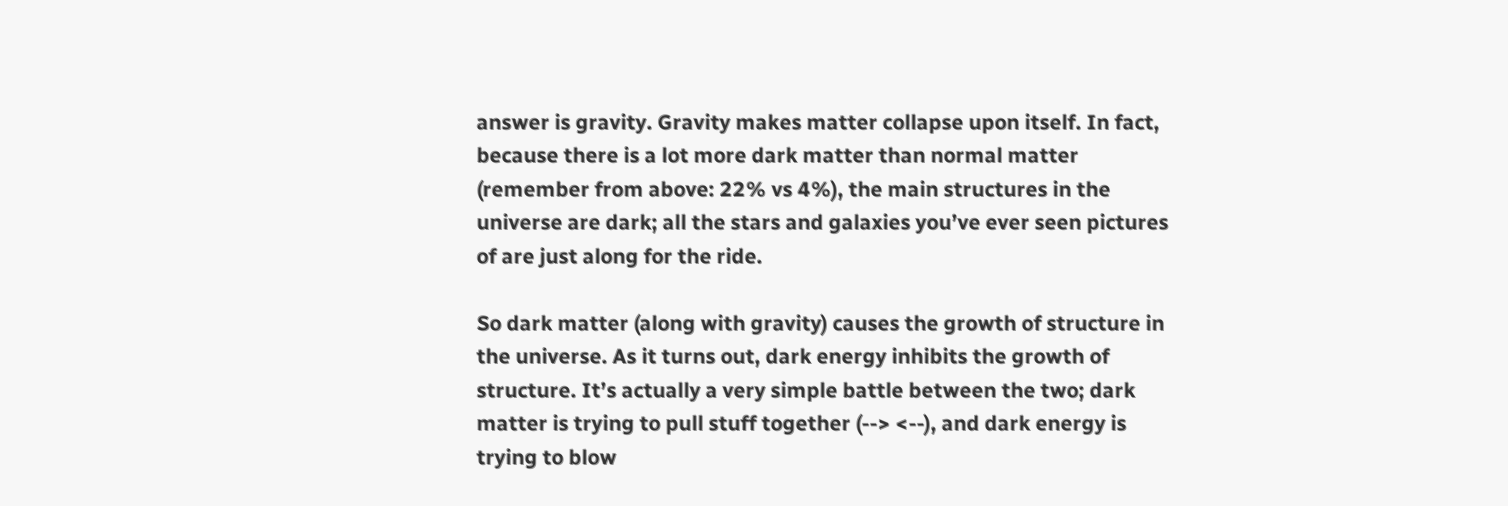answer is gravity. Gravity makes matter collapse upon itself. In fact, because there is a lot more dark matter than normal matter (remember from above: 22% vs 4%), the main structures in the universe are dark; all the stars and galaxies you’ve ever seen pictures of are just along for the ride.

So dark matter (along with gravity) causes the growth of structure in the universe. As it turns out, dark energy inhibits the growth of structure. It’s actually a very simple battle between the two; dark matter is trying to pull stuff together (--> <--), and dark energy is trying to blow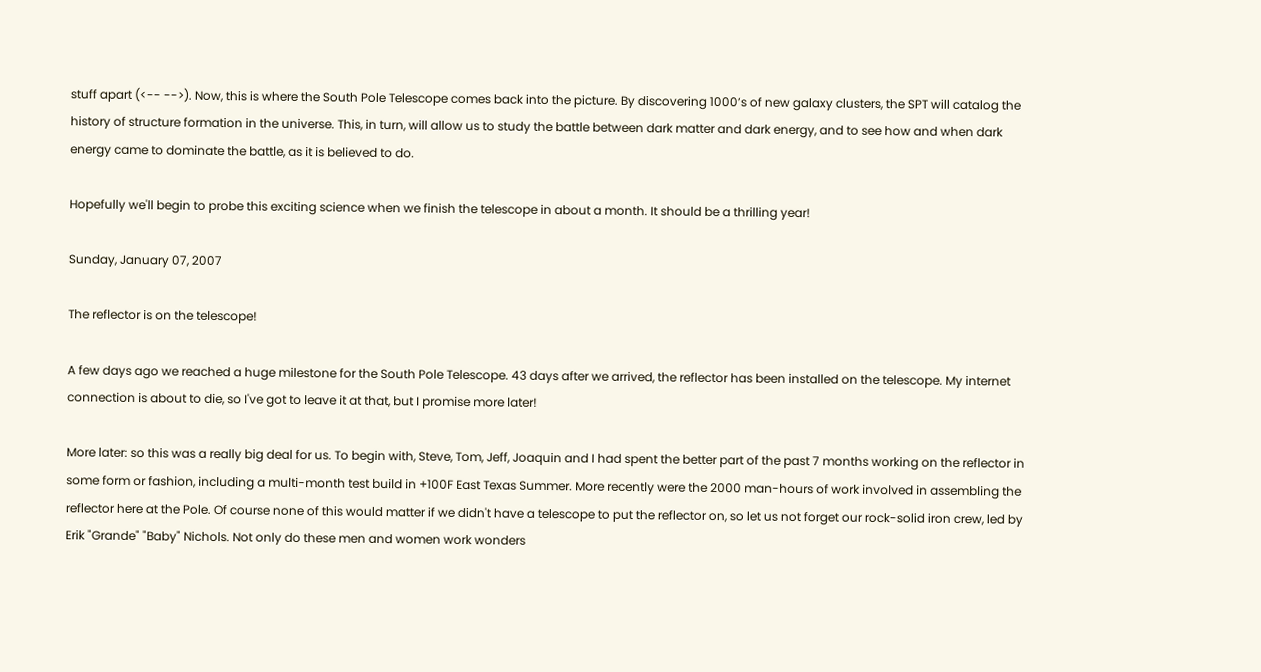stuff apart (<-- -->). Now, this is where the South Pole Telescope comes back into the picture. By discovering 1000’s of new galaxy clusters, the SPT will catalog the history of structure formation in the universe. This, in turn, will allow us to study the battle between dark matter and dark energy, and to see how and when dark energy came to dominate the battle, as it is believed to do.

Hopefully we'll begin to probe this exciting science when we finish the telescope in about a month. It should be a thrilling year!

Sunday, January 07, 2007

The reflector is on the telescope!

A few days ago we reached a huge milestone for the South Pole Telescope. 43 days after we arrived, the reflector has been installed on the telescope. My internet connection is about to die, so I've got to leave it at that, but I promise more later!

More later: so this was a really big deal for us. To begin with, Steve, Tom, Jeff, Joaquin and I had spent the better part of the past 7 months working on the reflector in some form or fashion, including a multi-month test build in +100F East Texas Summer. More recently were the 2000 man-hours of work involved in assembling the reflector here at the Pole. Of course none of this would matter if we didn't have a telescope to put the reflector on, so let us not forget our rock-solid iron crew, led by Erik "Grande" "Baby" Nichols. Not only do these men and women work wonders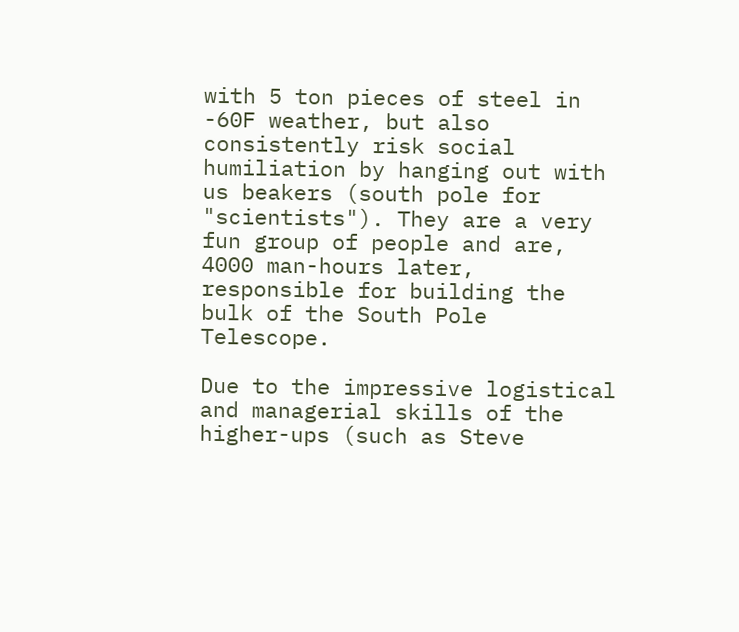with 5 ton pieces of steel in -60F weather, but also consistently risk social humiliation by hanging out with us beakers (south pole for "scientists"). They are a very fun group of people and are, 4000 man-hours later, responsible for building the bulk of the South Pole Telescope.

Due to the impressive logistical and managerial skills of the higher-ups (such as Steve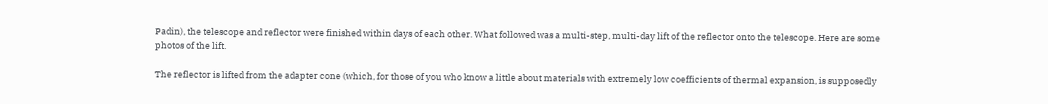Padin), the telescope and reflector were finished within days of each other. What followed was a multi-step, multi-day lift of the reflector onto the telescope. Here are some photos of the lift.

The reflector is lifted from the adapter cone (which, for those of you who know a little about materials with extremely low coefficients of thermal expansion, is supposedly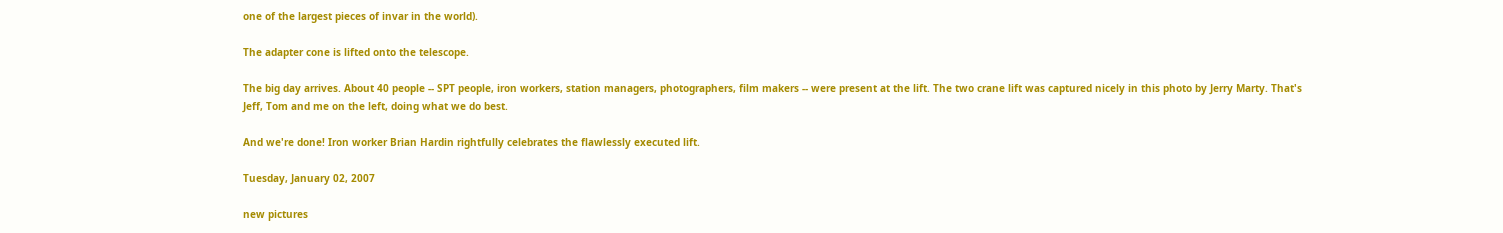one of the largest pieces of invar in the world).

The adapter cone is lifted onto the telescope.

The big day arrives. About 40 people -- SPT people, iron workers, station managers, photographers, film makers -- were present at the lift. The two crane lift was captured nicely in this photo by Jerry Marty. That's Jeff, Tom and me on the left, doing what we do best.

And we're done! Iron worker Brian Hardin rightfully celebrates the flawlessly executed lift.

Tuesday, January 02, 2007

new pictures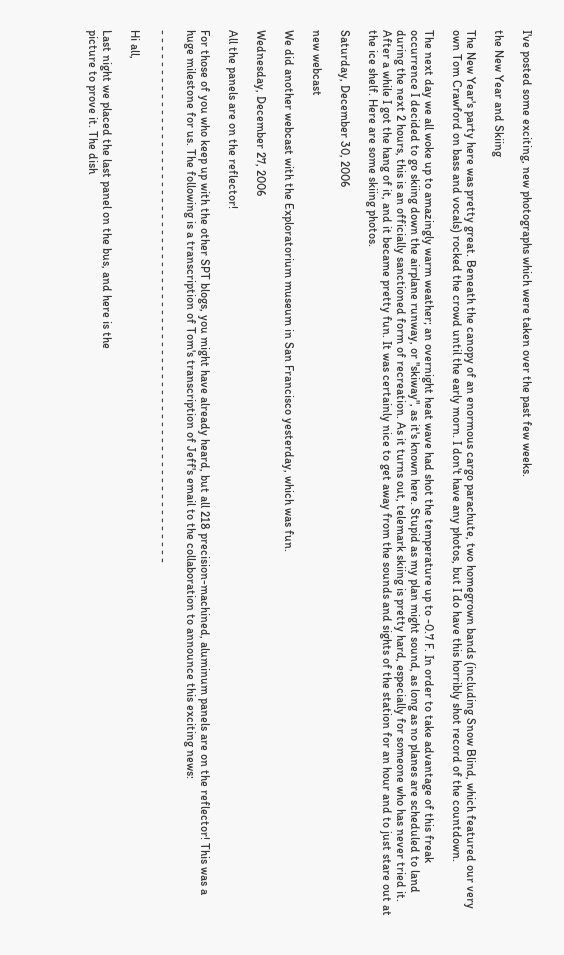I've posted some exciting, new photographs which were taken over the past few weeks.

the New Year and Skiing

The New Year's party here was pretty great. Beneath the canopy of an enormous cargo parachute, two homegrown bands (including Snow Blind, which featured our very own Tom Crawford on bass and vocals) rocked the crowd until the early morn. I don't have any photos, but I do have this horribly shot record of the countdown.

The next day we all woke up to amazingly warm weather; an overnight heat wave had shot the temperature up to -0.7 F. In order to take advantage of this freak occurrence I decided to go skiing down the airplane runway, or "skiway", as it's known here. Stupid as my plan might sound, as long as no planes are scheduled to land during the next 2 hours, this is an officially sanctioned form of recreation. As it turns out, telemark skiing is pretty hard, especially for someone who has never tried it. After a while I got the hang of it, and it became pretty fun. It was certainly nice to get away from the sounds and sights of the station for an hour and to just stare out at the ice shelf. Here are some skiing photos.

Saturday, December 30, 2006

new webcast

We did another webcast with the Exploratorium museum in San Francisco yesterday, which was fun.

Wednesday, December 27, 2006

All the panels are on the reflector!

For those of you who keep up with the other SPT blogs, you might have already heard, but all 218 precision-machined, aluminum panels are on the reflector! This was a huge milestone for us. The following is a transcription of Tom's transcription of Jeff's email to the collaboration to announce this exciting news:

- - - - - - - - - - - - - - - - - - - - - - - - - - - - - - - - - - - - - - - - - - - - - - - - - - - - - - - - - - - - - - - - - - -

Hi all,

Last night we placed the last panel on the bus, and here is the
picture to prove it. The dish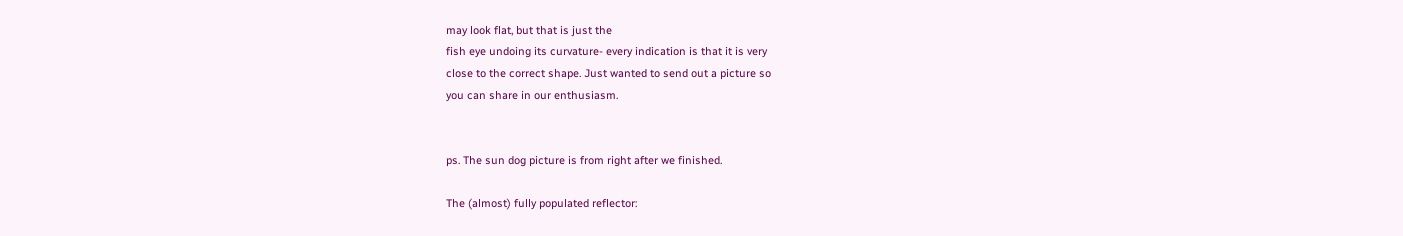may look flat, but that is just the
fish eye undoing its curvature- every indication is that it is very
close to the correct shape. Just wanted to send out a picture so
you can share in our enthusiasm.


ps. The sun dog picture is from right after we finished.

The (almost) fully populated reflector: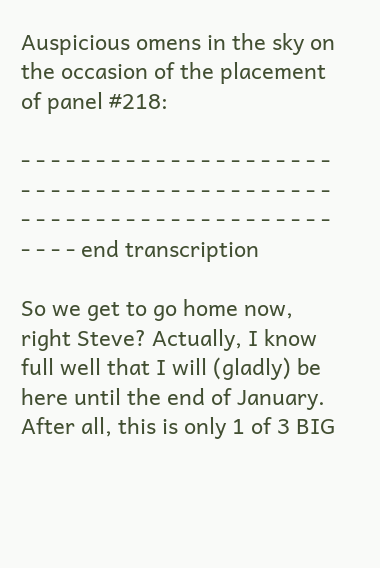Auspicious omens in the sky on the occasion of the placement of panel #218:

- - - - - - - - - - - - - - - - - - - - - - - - - - - - - - - - - - - - - - - - - - - - - - - - - - - - - - - - - - - - - - - - - - - end transcription

So we get to go home now, right Steve? Actually, I know full well that I will (gladly) be here until the end of January. After all, this is only 1 of 3 BIG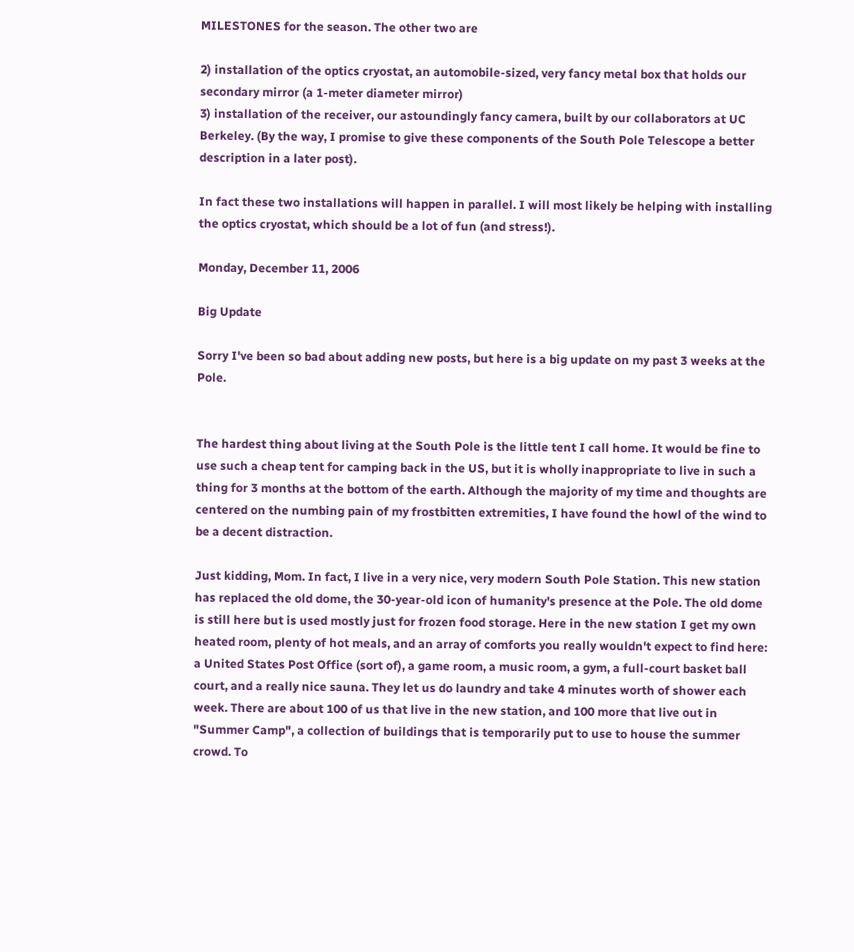MILESTONES for the season. The other two are

2) installation of the optics cryostat, an automobile-sized, very fancy metal box that holds our secondary mirror (a 1-meter diameter mirror)
3) installation of the receiver, our astoundingly fancy camera, built by our collaborators at UC Berkeley. (By the way, I promise to give these components of the South Pole Telescope a better description in a later post).

In fact these two installations will happen in parallel. I will most likely be helping with installing the optics cryostat, which should be a lot of fun (and stress!).

Monday, December 11, 2006

Big Update

Sorry I've been so bad about adding new posts, but here is a big update on my past 3 weeks at the Pole.


The hardest thing about living at the South Pole is the little tent I call home. It would be fine to use such a cheap tent for camping back in the US, but it is wholly inappropriate to live in such a thing for 3 months at the bottom of the earth. Although the majority of my time and thoughts are centered on the numbing pain of my frostbitten extremities, I have found the howl of the wind to be a decent distraction.

Just kidding, Mom. In fact, I live in a very nice, very modern South Pole Station. This new station has replaced the old dome, the 30-year-old icon of humanity's presence at the Pole. The old dome is still here but is used mostly just for frozen food storage. Here in the new station I get my own heated room, plenty of hot meals, and an array of comforts you really wouldn't expect to find here: a United States Post Office (sort of), a game room, a music room, a gym, a full-court basket ball court, and a really nice sauna. They let us do laundry and take 4 minutes worth of shower each week. There are about 100 of us that live in the new station, and 100 more that live out in "Summer Camp", a collection of buildings that is temporarily put to use to house the summer crowd. To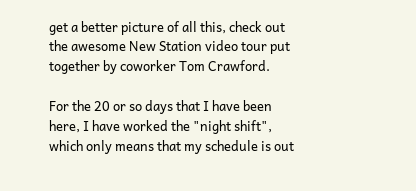get a better picture of all this, check out the awesome New Station video tour put together by coworker Tom Crawford.

For the 20 or so days that I have been here, I have worked the "night shift", which only means that my schedule is out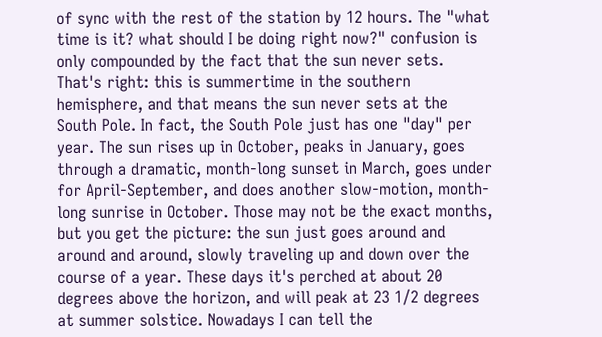of sync with the rest of the station by 12 hours. The "what time is it? what should I be doing right now?" confusion is only compounded by the fact that the sun never sets. That's right: this is summertime in the southern hemisphere, and that means the sun never sets at the South Pole. In fact, the South Pole just has one "day" per year. The sun rises up in October, peaks in January, goes through a dramatic, month-long sunset in March, goes under for April-September, and does another slow-motion, month-long sunrise in October. Those may not be the exact months, but you get the picture: the sun just goes around and around and around, slowly traveling up and down over the course of a year. These days it's perched at about 20 degrees above the horizon, and will peak at 23 1/2 degrees at summer solstice. Nowadays I can tell the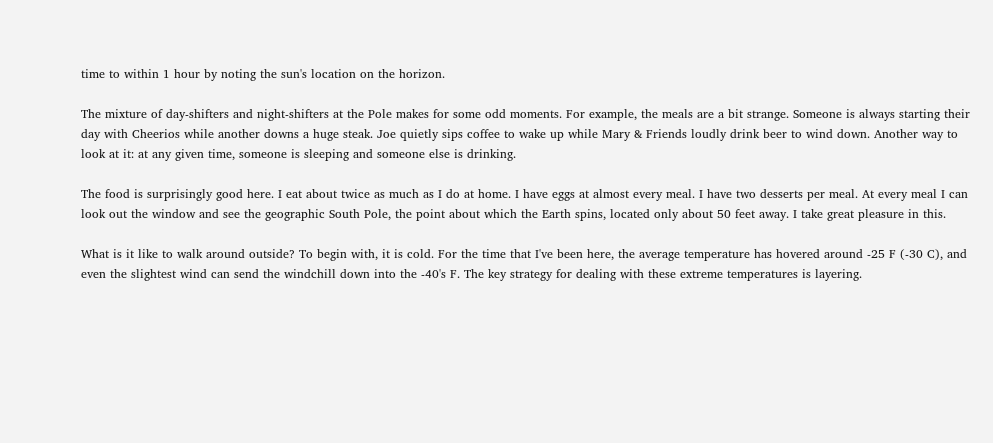time to within 1 hour by noting the sun's location on the horizon.

The mixture of day-shifters and night-shifters at the Pole makes for some odd moments. For example, the meals are a bit strange. Someone is always starting their day with Cheerios while another downs a huge steak. Joe quietly sips coffee to wake up while Mary & Friends loudly drink beer to wind down. Another way to look at it: at any given time, someone is sleeping and someone else is drinking.

The food is surprisingly good here. I eat about twice as much as I do at home. I have eggs at almost every meal. I have two desserts per meal. At every meal I can look out the window and see the geographic South Pole, the point about which the Earth spins, located only about 50 feet away. I take great pleasure in this.

What is it like to walk around outside? To begin with, it is cold. For the time that I've been here, the average temperature has hovered around -25 F (-30 C), and even the slightest wind can send the windchill down into the -40's F. The key strategy for dealing with these extreme temperatures is layering.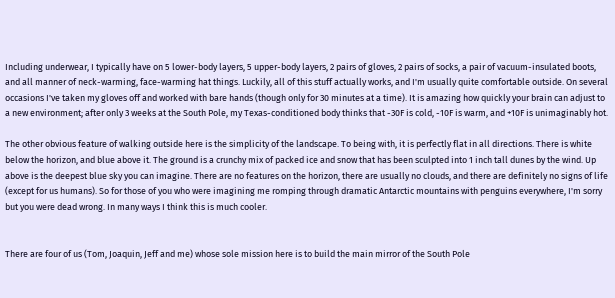Including underwear, I typically have on 5 lower-body layers, 5 upper-body layers, 2 pairs of gloves, 2 pairs of socks, a pair of vacuum-insulated boots, and all manner of neck-warming, face-warming hat things. Luckily, all of this stuff actually works, and I'm usually quite comfortable outside. On several occasions I've taken my gloves off and worked with bare hands (though only for 30 minutes at a time). It is amazing how quickly your brain can adjust to a new environment; after only 3 weeks at the South Pole, my Texas-conditioned body thinks that -30F is cold, -10F is warm, and +10F is unimaginably hot.

The other obvious feature of walking outside here is the simplicity of the landscape. To being with, it is perfectly flat in all directions. There is white below the horizon, and blue above it. The ground is a crunchy mix of packed ice and snow that has been sculpted into 1 inch tall dunes by the wind. Up above is the deepest blue sky you can imagine. There are no features on the horizon, there are usually no clouds, and there are definitely no signs of life (except for us humans). So for those of you who were imagining me romping through dramatic Antarctic mountains with penguins everywhere, I'm sorry but you were dead wrong. In many ways I think this is much cooler.


There are four of us (Tom, Joaquin, Jeff and me) whose sole mission here is to build the main mirror of the South Pole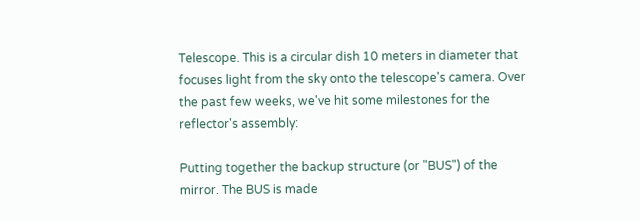Telescope. This is a circular dish 10 meters in diameter that focuses light from the sky onto the telescope's camera. Over the past few weeks, we've hit some milestones for the reflector's assembly:

Putting together the backup structure (or "BUS") of the mirror. The BUS is made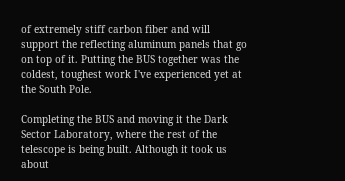of extremely stiff carbon fiber and will support the reflecting aluminum panels that go on top of it. Putting the BUS together was the coldest, toughest work I've experienced yet at the South Pole.

Completing the BUS and moving it the Dark Sector Laboratory, where the rest of the telescope is being built. Although it took us about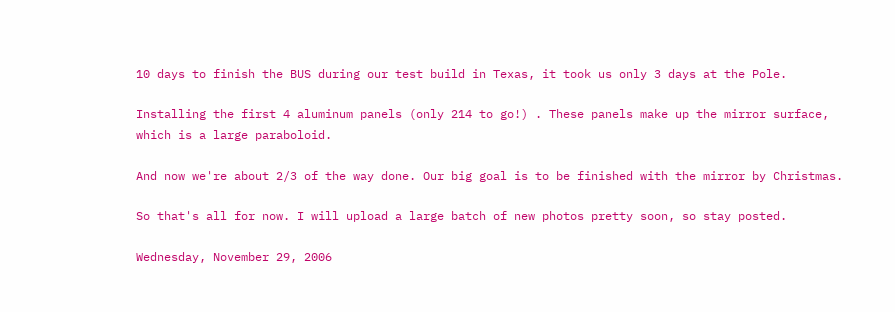10 days to finish the BUS during our test build in Texas, it took us only 3 days at the Pole.

Installing the first 4 aluminum panels (only 214 to go!) . These panels make up the mirror surface, which is a large paraboloid.

And now we're about 2/3 of the way done. Our big goal is to be finished with the mirror by Christmas.

So that's all for now. I will upload a large batch of new photos pretty soon, so stay posted.

Wednesday, November 29, 2006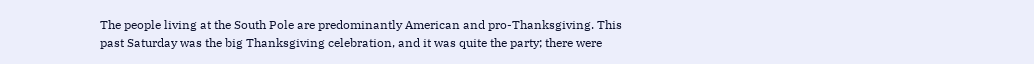The people living at the South Pole are predominantly American and pro-Thanksgiving. This past Saturday was the big Thanksgiving celebration, and it was quite the party; there were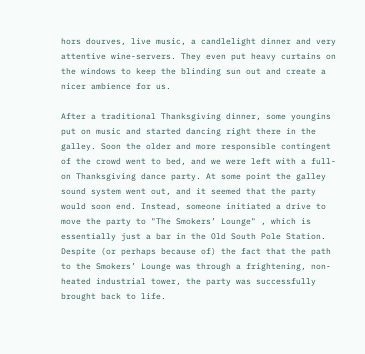hors dourves, live music, a candlelight dinner and very attentive wine-servers. They even put heavy curtains on the windows to keep the blinding sun out and create a nicer ambience for us.

After a traditional Thanksgiving dinner, some youngins put on music and started dancing right there in the galley. Soon the older and more responsible contingent of the crowd went to bed, and we were left with a full-on Thanksgiving dance party. At some point the galley sound system went out, and it seemed that the party would soon end. Instead, someone initiated a drive to move the party to "The Smokers’ Lounge" , which is essentially just a bar in the Old South Pole Station. Despite (or perhaps because of) the fact that the path to the Smokers’ Lounge was through a frightening, non-heated industrial tower, the party was successfully brought back to life.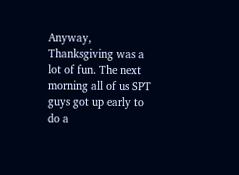Anyway, Thanksgiving was a lot of fun. The next morning all of us SPT guys got up early to do a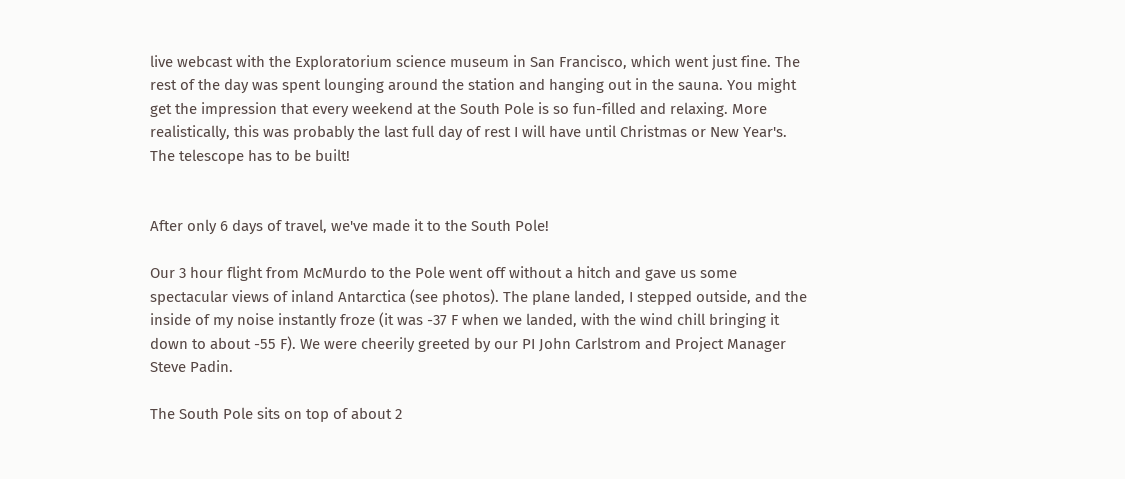live webcast with the Exploratorium science museum in San Francisco, which went just fine. The rest of the day was spent lounging around the station and hanging out in the sauna. You might get the impression that every weekend at the South Pole is so fun-filled and relaxing. More realistically, this was probably the last full day of rest I will have until Christmas or New Year's. The telescope has to be built!


After only 6 days of travel, we've made it to the South Pole!

Our 3 hour flight from McMurdo to the Pole went off without a hitch and gave us some spectacular views of inland Antarctica (see photos). The plane landed, I stepped outside, and the inside of my noise instantly froze (it was -37 F when we landed, with the wind chill bringing it down to about -55 F). We were cheerily greeted by our PI John Carlstrom and Project Manager Steve Padin.

The South Pole sits on top of about 2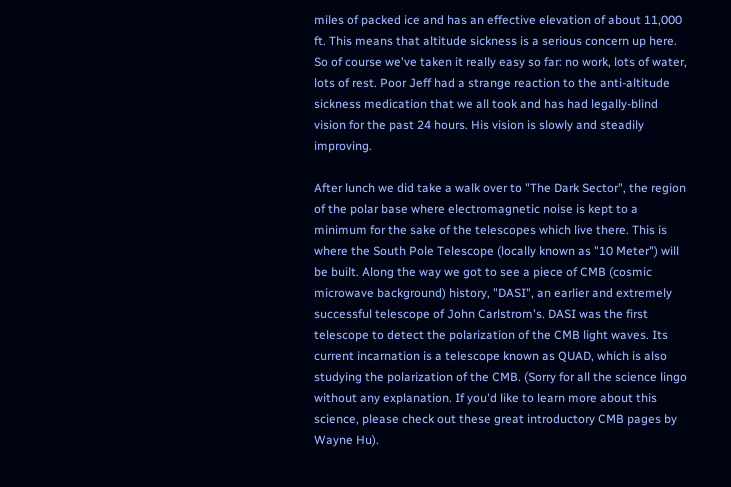miles of packed ice and has an effective elevation of about 11,000 ft. This means that altitude sickness is a serious concern up here. So of course we've taken it really easy so far: no work, lots of water, lots of rest. Poor Jeff had a strange reaction to the anti-altitude sickness medication that we all took and has had legally-blind vision for the past 24 hours. His vision is slowly and steadily improving.

After lunch we did take a walk over to "The Dark Sector", the region of the polar base where electromagnetic noise is kept to a minimum for the sake of the telescopes which live there. This is where the South Pole Telescope (locally known as "10 Meter") will be built. Along the way we got to see a piece of CMB (cosmic microwave background) history, "DASI", an earlier and extremely successful telescope of John Carlstrom's. DASI was the first telescope to detect the polarization of the CMB light waves. Its current incarnation is a telescope known as QUAD, which is also studying the polarization of the CMB. (Sorry for all the science lingo without any explanation. If you'd like to learn more about this science, please check out these great introductory CMB pages by Wayne Hu).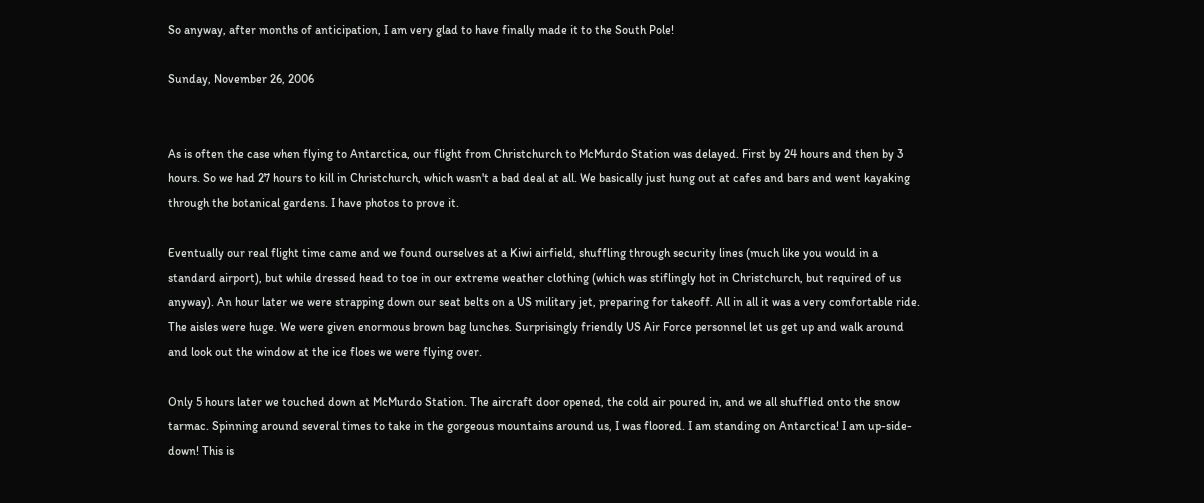So anyway, after months of anticipation, I am very glad to have finally made it to the South Pole!

Sunday, November 26, 2006


As is often the case when flying to Antarctica, our flight from Christchurch to McMurdo Station was delayed. First by 24 hours and then by 3 hours. So we had 27 hours to kill in Christchurch, which wasn't a bad deal at all. We basically just hung out at cafes and bars and went kayaking through the botanical gardens. I have photos to prove it.

Eventually our real flight time came and we found ourselves at a Kiwi airfield, shuffling through security lines (much like you would in a standard airport), but while dressed head to toe in our extreme weather clothing (which was stiflingly hot in Christchurch, but required of us anyway). An hour later we were strapping down our seat belts on a US military jet, preparing for takeoff. All in all it was a very comfortable ride. The aisles were huge. We were given enormous brown bag lunches. Surprisingly friendly US Air Force personnel let us get up and walk around and look out the window at the ice floes we were flying over.

Only 5 hours later we touched down at McMurdo Station. The aircraft door opened, the cold air poured in, and we all shuffled onto the snow tarmac. Spinning around several times to take in the gorgeous mountains around us, I was floored. I am standing on Antarctica! I am up-side-down! This is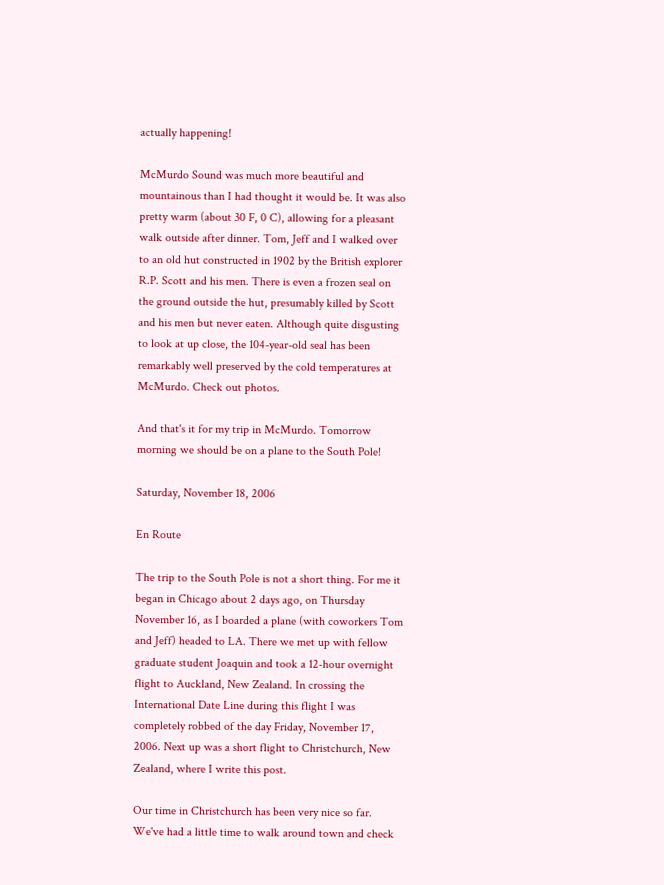actually happening!

McMurdo Sound was much more beautiful and mountainous than I had thought it would be. It was also pretty warm (about 30 F, 0 C), allowing for a pleasant walk outside after dinner. Tom, Jeff and I walked over to an old hut constructed in 1902 by the British explorer R.P. Scott and his men. There is even a frozen seal on the ground outside the hut, presumably killed by Scott and his men but never eaten. Although quite disgusting to look at up close, the 104-year-old seal has been remarkably well preserved by the cold temperatures at McMurdo. Check out photos.

And that's it for my trip in McMurdo. Tomorrow morning we should be on a plane to the South Pole!

Saturday, November 18, 2006

En Route

The trip to the South Pole is not a short thing. For me it began in Chicago about 2 days ago, on Thursday November 16, as I boarded a plane (with coworkers Tom and Jeff) headed to LA. There we met up with fellow graduate student Joaquin and took a 12-hour overnight flight to Auckland, New Zealand. In crossing the International Date Line during this flight I was completely robbed of the day Friday, November 17, 2006. Next up was a short flight to Christchurch, New Zealand, where I write this post.

Our time in Christchurch has been very nice so far. We've had a little time to walk around town and check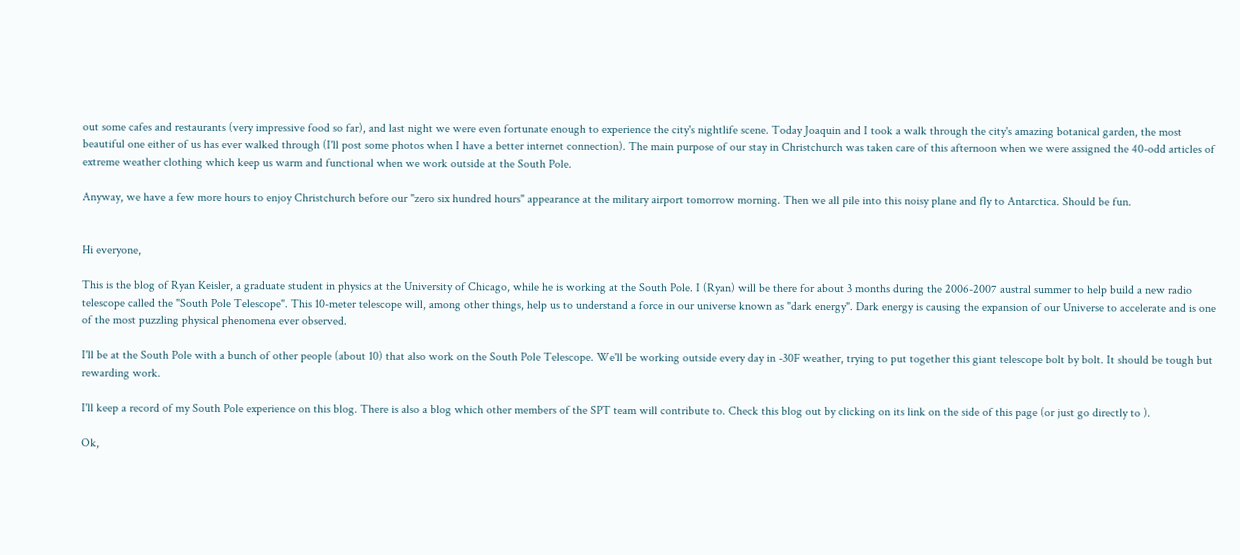out some cafes and restaurants (very impressive food so far), and last night we were even fortunate enough to experience the city's nightlife scene. Today Joaquin and I took a walk through the city's amazing botanical garden, the most beautiful one either of us has ever walked through (I'll post some photos when I have a better internet connection). The main purpose of our stay in Christchurch was taken care of this afternoon when we were assigned the 40-odd articles of extreme weather clothing which keep us warm and functional when we work outside at the South Pole.

Anyway, we have a few more hours to enjoy Christchurch before our "zero six hundred hours" appearance at the military airport tomorrow morning. Then we all pile into this noisy plane and fly to Antarctica. Should be fun.


Hi everyone,

This is the blog of Ryan Keisler, a graduate student in physics at the University of Chicago, while he is working at the South Pole. I (Ryan) will be there for about 3 months during the 2006-2007 austral summer to help build a new radio telescope called the "South Pole Telescope". This 10-meter telescope will, among other things, help us to understand a force in our universe known as "dark energy". Dark energy is causing the expansion of our Universe to accelerate and is one of the most puzzling physical phenomena ever observed.

I'll be at the South Pole with a bunch of other people (about 10) that also work on the South Pole Telescope. We'll be working outside every day in -30F weather, trying to put together this giant telescope bolt by bolt. It should be tough but rewarding work.

I'll keep a record of my South Pole experience on this blog. There is also a blog which other members of the SPT team will contribute to. Check this blog out by clicking on its link on the side of this page (or just go directly to ).

Ok,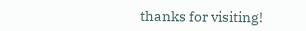thanks for visiting!